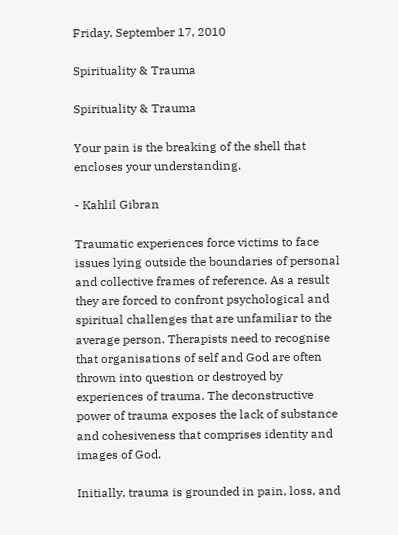Friday, September 17, 2010

Spirituality & Trauma

Spirituality & Trauma

Your pain is the breaking of the shell that encloses your understanding.

- Kahlil Gibran

Traumatic experiences force victims to face issues lying outside the boundaries of personal and collective frames of reference. As a result they are forced to confront psychological and spiritual challenges that are unfamiliar to the average person. Therapists need to recognise that organisations of self and God are often thrown into question or destroyed by experiences of trauma. The deconstructive power of trauma exposes the lack of substance and cohesiveness that comprises identity and images of God.

Initially, trauma is grounded in pain, loss, and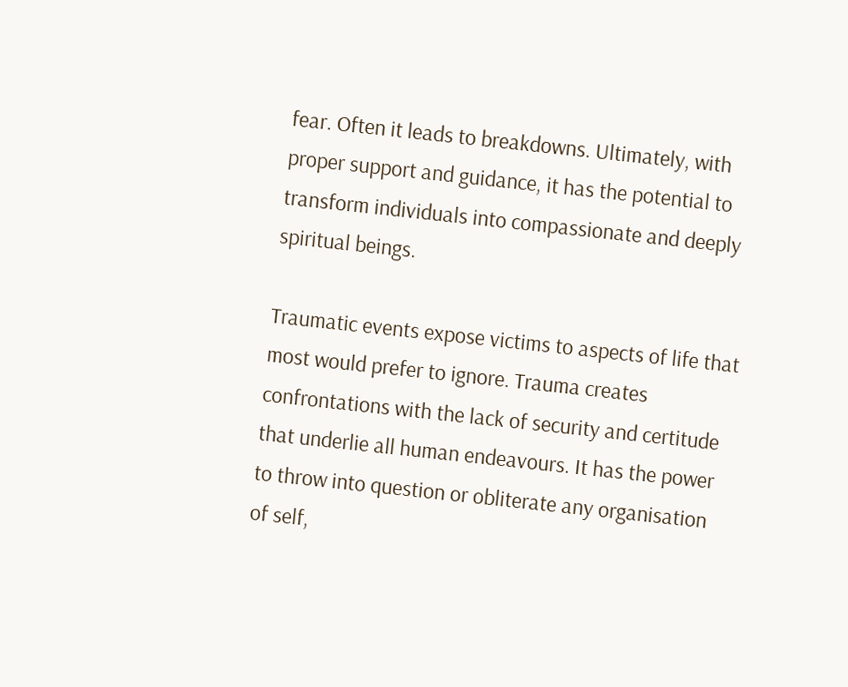fear. Often it leads to breakdowns. Ultimately, with proper support and guidance, it has the potential to transform individuals into compassionate and deeply spiritual beings.

Traumatic events expose victims to aspects of life that most would prefer to ignore. Trauma creates confrontations with the lack of security and certitude that underlie all human endeavours. It has the power to throw into question or obliterate any organisation of self,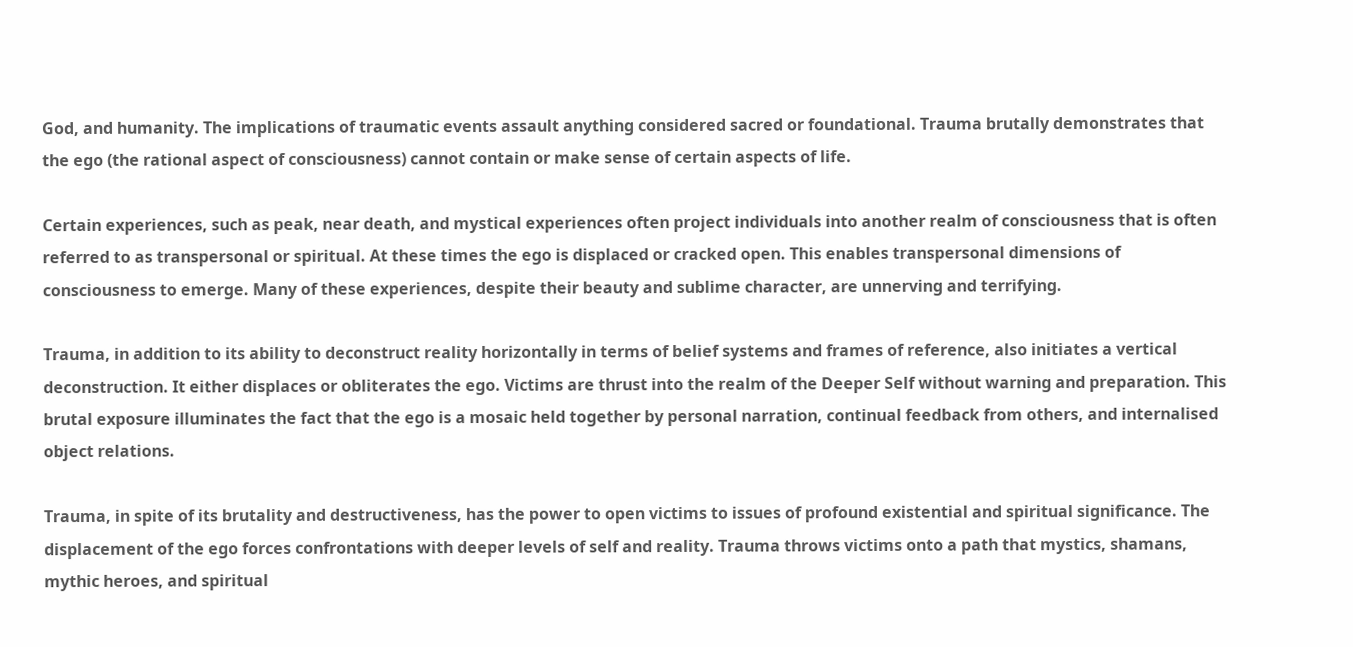God, and humanity. The implications of traumatic events assault anything considered sacred or foundational. Trauma brutally demonstrates that the ego (the rational aspect of consciousness) cannot contain or make sense of certain aspects of life.

Certain experiences, such as peak, near death, and mystical experiences often project individuals into another realm of consciousness that is often referred to as transpersonal or spiritual. At these times the ego is displaced or cracked open. This enables transpersonal dimensions of consciousness to emerge. Many of these experiences, despite their beauty and sublime character, are unnerving and terrifying.

Trauma, in addition to its ability to deconstruct reality horizontally in terms of belief systems and frames of reference, also initiates a vertical deconstruction. It either displaces or obliterates the ego. Victims are thrust into the realm of the Deeper Self without warning and preparation. This brutal exposure illuminates the fact that the ego is a mosaic held together by personal narration, continual feedback from others, and internalised object relations.

Trauma, in spite of its brutality and destructiveness, has the power to open victims to issues of profound existential and spiritual significance. The displacement of the ego forces confrontations with deeper levels of self and reality. Trauma throws victims onto a path that mystics, shamans, mythic heroes, and spiritual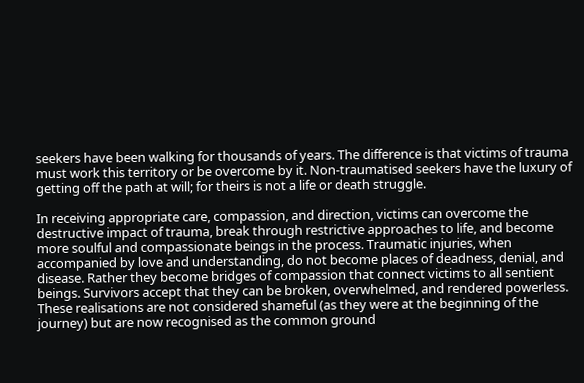seekers have been walking for thousands of years. The difference is that victims of trauma must work this territory or be overcome by it. Non-traumatised seekers have the luxury of getting off the path at will; for theirs is not a life or death struggle.

In receiving appropriate care, compassion, and direction, victims can overcome the destructive impact of trauma, break through restrictive approaches to life, and become more soulful and compassionate beings in the process. Traumatic injuries, when accompanied by love and understanding, do not become places of deadness, denial, and disease. Rather they become bridges of compassion that connect victims to all sentient beings. Survivors accept that they can be broken, overwhelmed, and rendered powerless. These realisations are not considered shameful (as they were at the beginning of the journey) but are now recognised as the common ground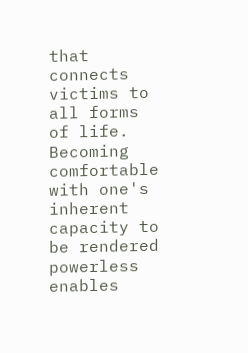that connects victims to all forms of life. Becoming comfortable with one's inherent capacity to be rendered powerless enables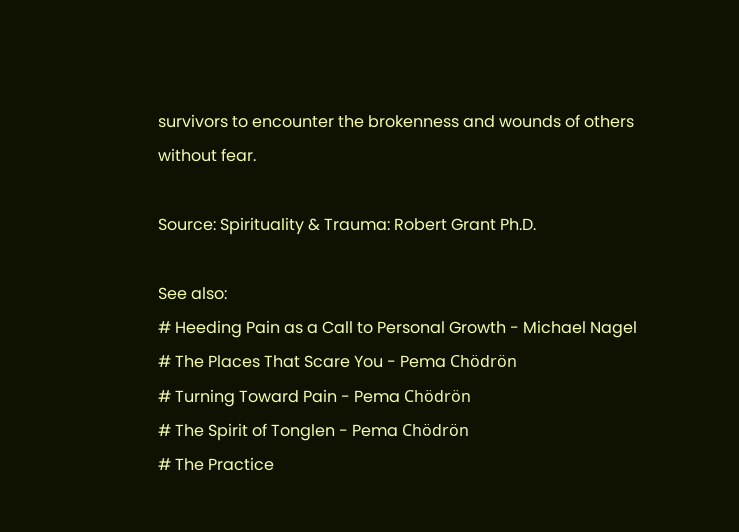survivors to encounter the brokenness and wounds of others without fear.

Source: Spirituality & Trauma: Robert Grant Ph.D.

See also:
# Heeding Pain as a Call to Personal Growth - Michael Nagel
# The Places That Scare You - Pema Chödrön
# Turning Toward Pain - Pema Chödrön
# The Spirit of Tonglen - Pema Chödrön
# The Practice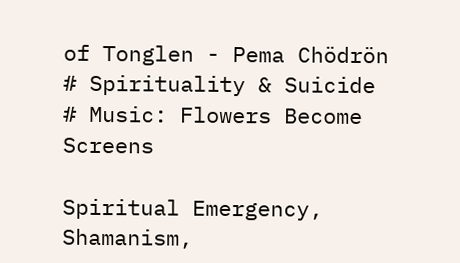of Tonglen - Pema Chödrön
# Spirituality & Suicide
# Music: Flowers Become Screens

Spiritual Emergency, Shamanism,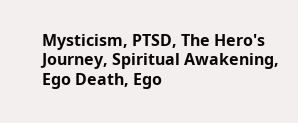Mysticism, PTSD, The Hero's Journey, Spiritual Awakening, Ego Death, Ego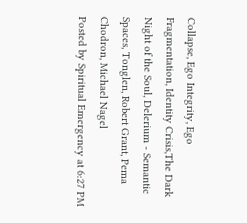Collapse, Ego Integrity, Ego Fragmentation, Identity Crisis,The Dark Night of the Soul, Delerium - Semantic Spaces, Tonglen, Robert Grant, Pema Chodron, Michael Nagel
Posted by Spiritual Emergency at 6:27 PM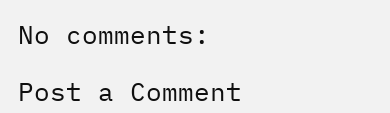No comments:

Post a Comment